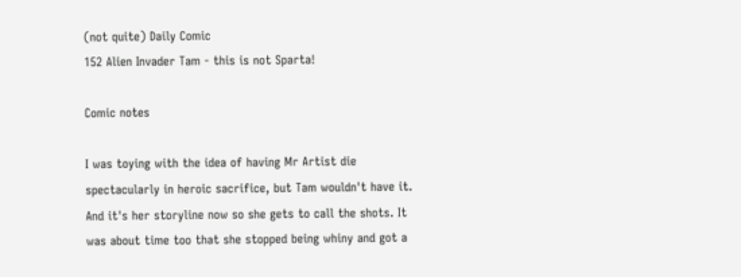(not quite) Daily Comic
152 Alien Invader Tam - this is not Sparta!

Comic notes

I was toying with the idea of having Mr Artist die spectacularly in heroic sacrifice, but Tam wouldn't have it. And it's her storyline now so she gets to call the shots. It was about time too that she stopped being whiny and got a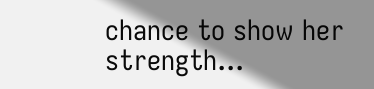chance to show her strength...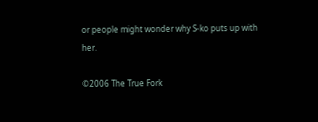or people might wonder why S-ko puts up with her.

©2006 The True Fork